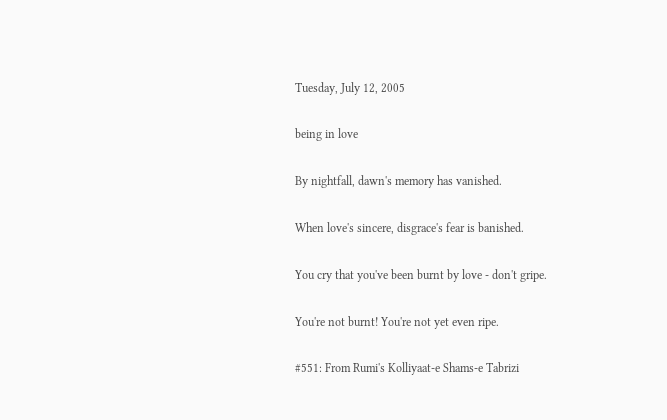Tuesday, July 12, 2005

being in love

By nightfall, dawn's memory has vanished.

When love's sincere, disgrace's fear is banished.

You cry that you've been burnt by love - don't gripe.

You're not burnt! You're not yet even ripe.

#551: From Rumi's Kolliyaat-e Shams-e Tabrizi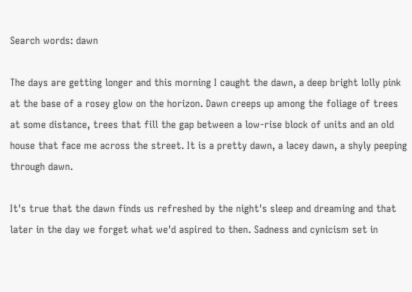Search words: dawn

The days are getting longer and this morning I caught the dawn, a deep bright lolly pink at the base of a rosey glow on the horizon. Dawn creeps up among the foliage of trees at some distance, trees that fill the gap between a low-rise block of units and an old house that face me across the street. It is a pretty dawn, a lacey dawn, a shyly peeping through dawn.

It's true that the dawn finds us refreshed by the night's sleep and dreaming and that later in the day we forget what we'd aspired to then. Sadness and cynicism set in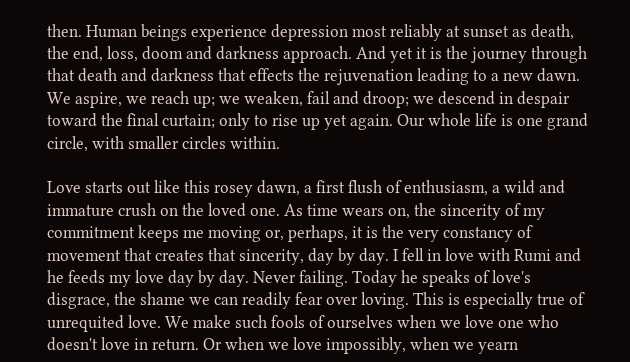then. Human beings experience depression most reliably at sunset as death, the end, loss, doom and darkness approach. And yet it is the journey through that death and darkness that effects the rejuvenation leading to a new dawn. We aspire, we reach up; we weaken, fail and droop; we descend in despair toward the final curtain; only to rise up yet again. Our whole life is one grand circle, with smaller circles within.

Love starts out like this rosey dawn, a first flush of enthusiasm, a wild and immature crush on the loved one. As time wears on, the sincerity of my commitment keeps me moving or, perhaps, it is the very constancy of movement that creates that sincerity, day by day. I fell in love with Rumi and he feeds my love day by day. Never failing. Today he speaks of love's disgrace, the shame we can readily fear over loving. This is especially true of unrequited love. We make such fools of ourselves when we love one who doesn't love in return. Or when we love impossibly, when we yearn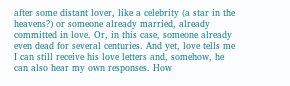after some distant lover, like a celebrity (a star in the heavens?) or someone already married, already committed in love. Or, in this case, someone already even dead for several centuries. And yet, love tells me I can still receive his love letters and, somehow, he can also hear my own responses. How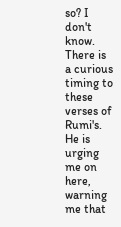so? I don't know. There is a curious timing to these verses of Rumi's. He is urging me on here, warning me that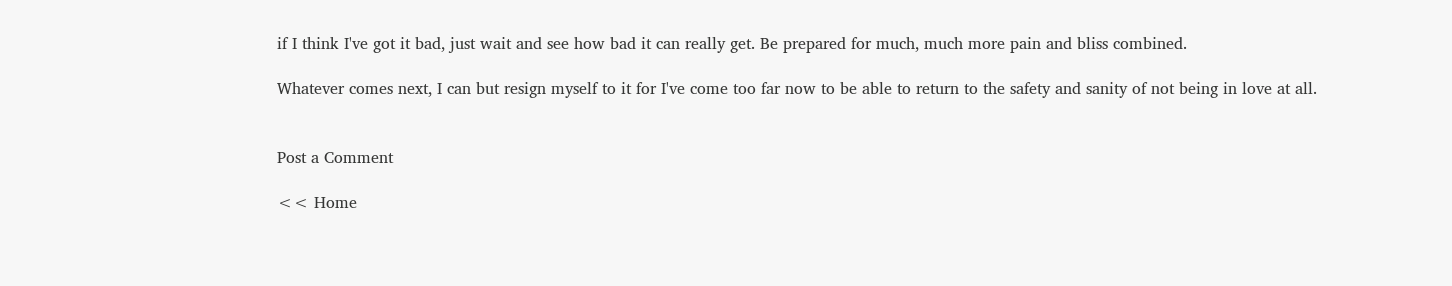if I think I've got it bad, just wait and see how bad it can really get. Be prepared for much, much more pain and bliss combined.

Whatever comes next, I can but resign myself to it for I've come too far now to be able to return to the safety and sanity of not being in love at all.


Post a Comment

<< Home